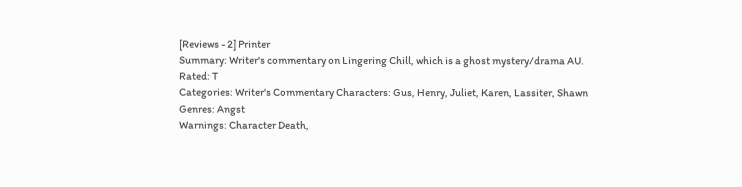[Reviews - 2] Printer
Summary: Writer's commentary on Lingering Chill, which is a ghost mystery/drama AU.
Rated: T
Categories: Writer's Commentary Characters: Gus, Henry, Juliet, Karen, Lassiter, Shawn
Genres: Angst
Warnings: Character Death,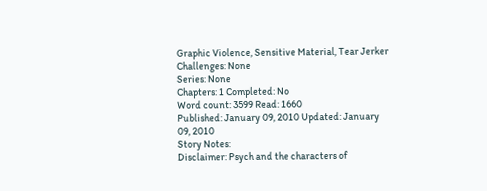Graphic Violence, Sensitive Material, Tear Jerker
Challenges: None
Series: None
Chapters: 1 Completed: No
Word count: 3599 Read: 1660
Published: January 09, 2010 Updated: January 09, 2010
Story Notes:
Disclaimer: Psych and the characters of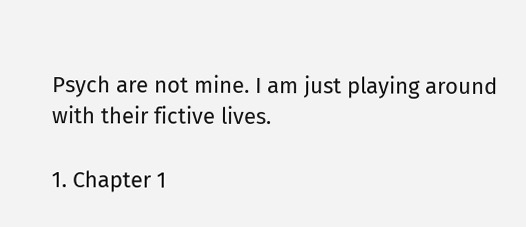Psych are not mine. I am just playing around with their fictive lives.

1. Chapter 1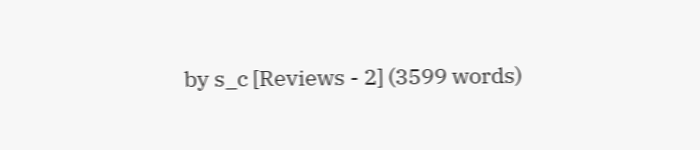by s_c [Reviews - 2] (3599 words)